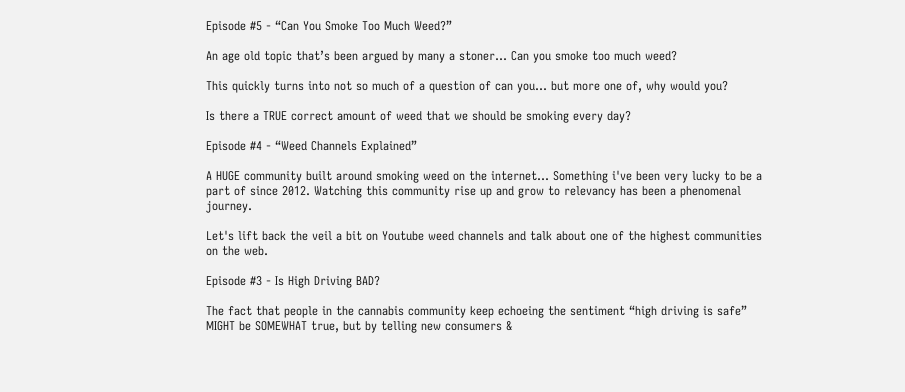Episode #5 - “Can You Smoke Too Much Weed?”

An age old topic that’s been argued by many a stoner… Can you smoke too much weed?

This quickly turns into not so much of a question of can you… but more one of, why would you?

Is there a TRUE correct amount of weed that we should be smoking every day?

Episode #4 - “Weed Channels Explained”

A HUGE community built around smoking weed on the internet... Something i've been very lucky to be a part of since 2012. Watching this community rise up and grow to relevancy has been a phenomenal journey.

Let's lift back the veil a bit on Youtube weed channels and talk about one of the highest communities on the web.

Episode #3 - Is High Driving BAD?

The fact that people in the cannabis community keep echoeing the sentiment “high driving is safe” MIGHT be SOMEWHAT true, but by telling new consumers &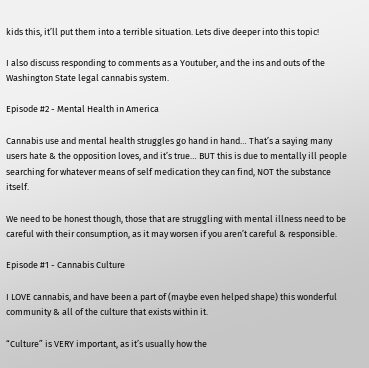kids this, it’ll put them into a terrible situation. Lets dive deeper into this topic!

I also discuss responding to comments as a Youtuber, and the ins and outs of the Washington State legal cannabis system.

Episode #2 - Mental Health in America

Cannabis use and mental health struggles go hand in hand… That’s a saying many users hate & the opposition loves, and it’s true… BUT this is due to mentally ill people searching for whatever means of self medication they can find, NOT the substance itself.

We need to be honest though, those that are struggling with mental illness need to be careful with their consumption, as it may worsen if you aren’t careful & responsible.

Episode #1 - Cannabis Culture

I LOVE cannabis, and have been a part of (maybe even helped shape) this wonderful community & all of the culture that exists within it.

“Culture” is VERY important, as it’s usually how the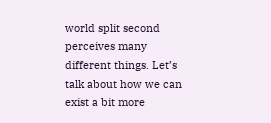world split second perceives many different things. Let’s talk about how we can exist a bit more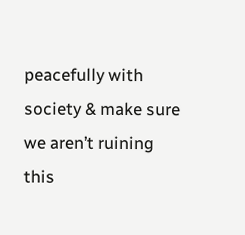peacefully with society & make sure we aren’t ruining this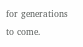for generations to come.